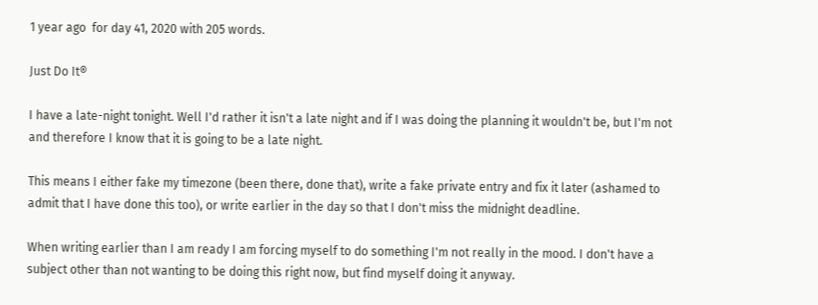1 year ago  for day 41, 2020 with 205 words.

Just Do It®

I have a late-night tonight. Well I'd rather it isn't a late night and if I was doing the planning it wouldn't be, but I'm not and therefore I know that it is going to be a late night.

This means I either fake my timezone (been there, done that), write a fake private entry and fix it later (ashamed to admit that I have done this too), or write earlier in the day so that I don't miss the midnight deadline.

When writing earlier than I am ready I am forcing myself to do something I'm not really in the mood. I don't have a subject other than not wanting to be doing this right now, but find myself doing it anyway.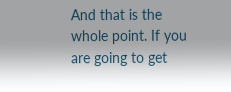And that is the whole point. If you are going to get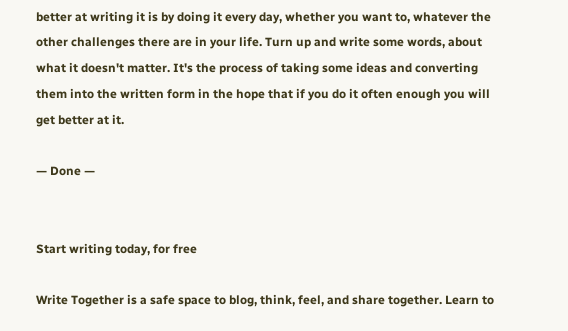better at writing it is by doing it every day, whether you want to, whatever the other challenges there are in your life. Turn up and write some words, about what it doesn't matter. It's the process of taking some ideas and converting them into the written form in the hope that if you do it often enough you will get better at it.

— Done —


Start writing today, for free

Write Together is a safe space to blog, think, feel, and share together. Learn to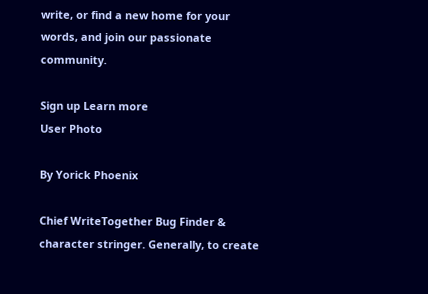write, or find a new home for your words, and join our passionate community.

Sign up Learn more
User Photo

By Yorick Phoenix

Chief WriteTogether Bug Finder & character stringer. Generally, to create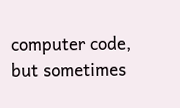computer code, but sometimes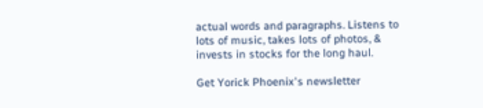actual words and paragraphs. Listens to lots of music, takes lots of photos, & invests in stocks for the long haul.

Get Yorick Phoenix's newsletter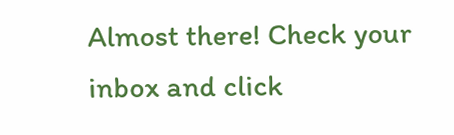Almost there! Check your inbox and click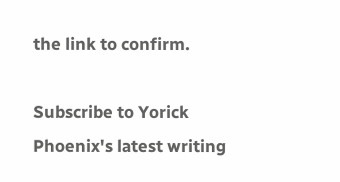the link to confirm.

Subscribe to Yorick Phoenix's latest writing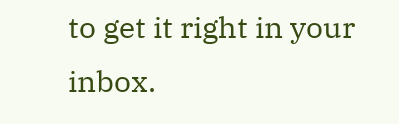to get it right in your inbox.